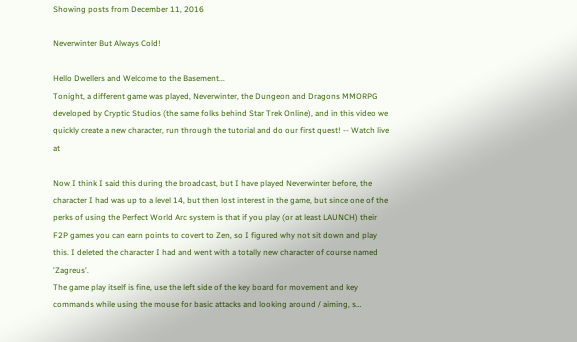Showing posts from December 11, 2016

Neverwinter But Always Cold!

Hello Dwellers and Welcome to the Basement...
Tonight, a different game was played, Neverwinter, the Dungeon and Dragons MMORPG developed by Cryptic Studios (the same folks behind Star Trek Online), and in this video we quickly create a new character, run through the tutorial and do our first quest! -- Watch live at

Now I think I said this during the broadcast, but I have played Neverwinter before, the character I had was up to a level 14, but then lost interest in the game, but since one of the perks of using the Perfect World Arc system is that if you play (or at least LAUNCH) their F2P games you can earn points to covert to Zen, so I figured why not sit down and play this. I deleted the character I had and went with a totally new character of course named 'Zagreus'.
The game play itself is fine, use the left side of the key board for movement and key commands while using the mouse for basic attacks and looking around / aiming, s…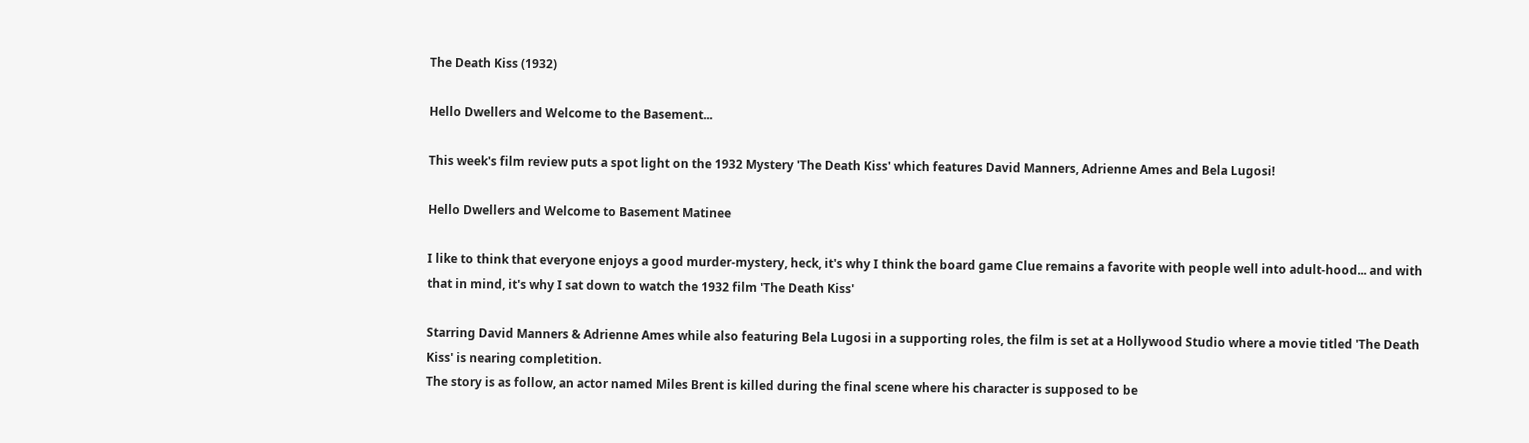The Death Kiss (1932)

Hello Dwellers and Welcome to the Basement...

This week's film review puts a spot light on the 1932 Mystery 'The Death Kiss' which features David Manners, Adrienne Ames and Bela Lugosi!

Hello Dwellers and Welcome to Basement Matinee

I like to think that everyone enjoys a good murder-mystery, heck, it's why I think the board game Clue remains a favorite with people well into adult-hood... and with that in mind, it's why I sat down to watch the 1932 film 'The Death Kiss'

Starring David Manners & Adrienne Ames while also featuring Bela Lugosi in a supporting roles, the film is set at a Hollywood Studio where a movie titled 'The Death Kiss' is nearing completition.
The story is as follow, an actor named Miles Brent is killed during the final scene where his character is supposed to be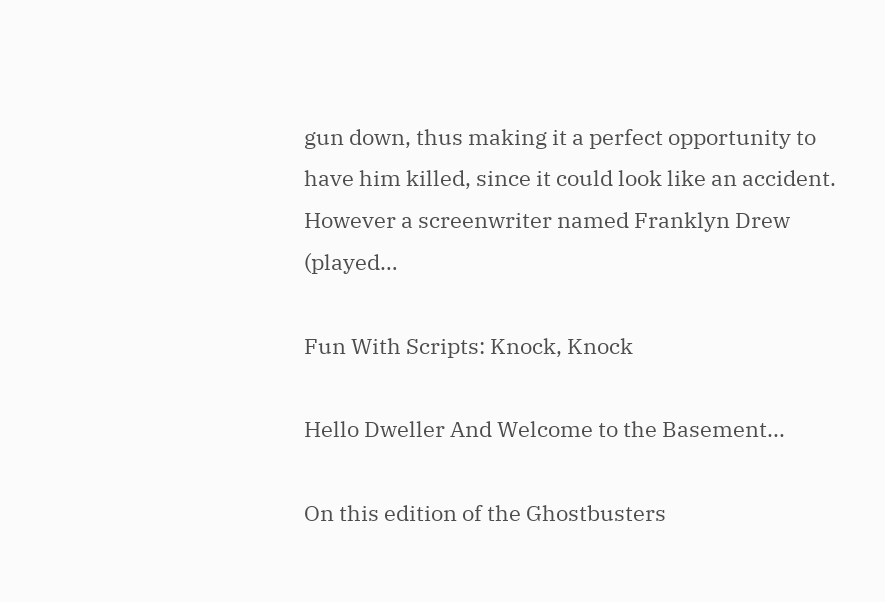gun down, thus making it a perfect opportunity to have him killed, since it could look like an accident. However a screenwriter named Franklyn Drew (played…

Fun With Scripts: Knock, Knock

Hello Dweller And Welcome to the Basement...

On this edition of the Ghostbusters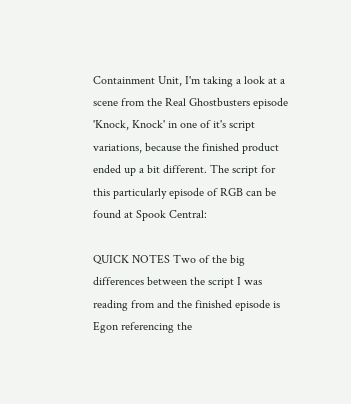Containment Unit, I'm taking a look at a scene from the Real Ghostbusters episode 'Knock, Knock' in one of it's script variations, because the finished product ended up a bit different. The script for this particularly episode of RGB can be found at Spook Central:

QUICK NOTES Two of the big differences between the script I was reading from and the finished episode is Egon referencing the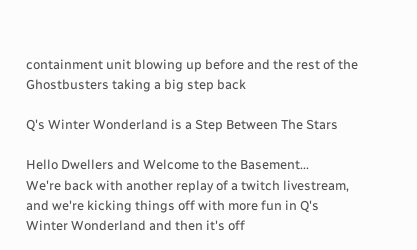containment unit blowing up before and the rest of the Ghostbusters taking a big step back

Q's Winter Wonderland is a Step Between The Stars

Hello Dwellers and Welcome to the Basement...
We're back with another replay of a twitch livestream, and we're kicking things off with more fun in Q's Winter Wonderland and then it's off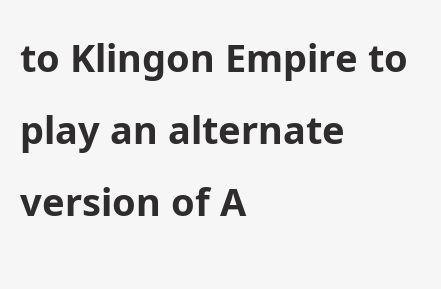to Klingon Empire to play an alternate version of A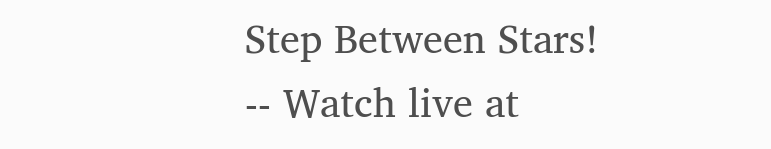Step Between Stars!
-- Watch live at